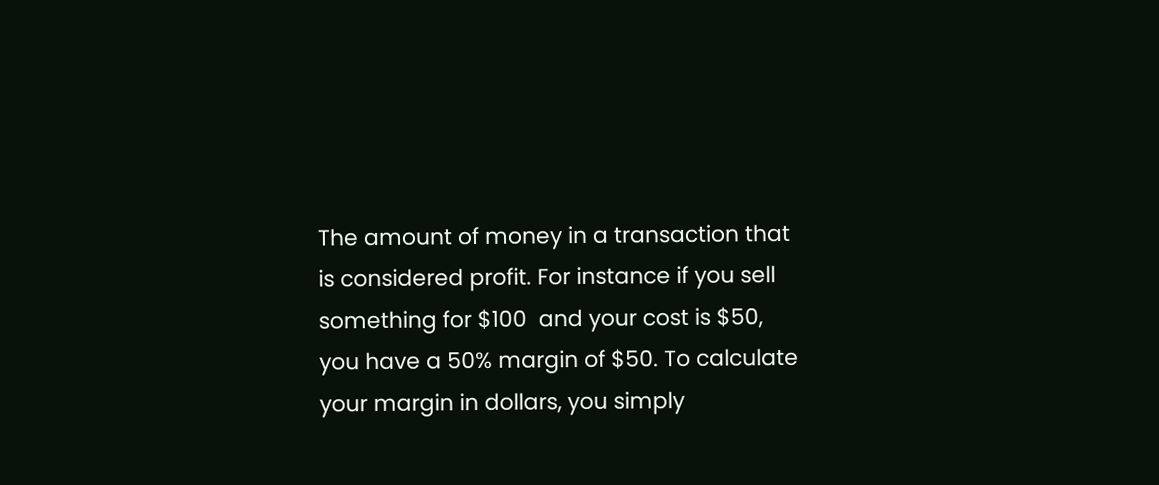The amount of money in a transaction that is considered profit. For instance if you sell something for $100  and your cost is $50, you have a 50% margin of $50. To calculate your margin in dollars, you simply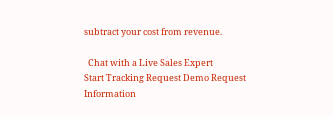subtract your cost from revenue.

  Chat with a Live Sales Expert
Start Tracking Request Demo Request Information